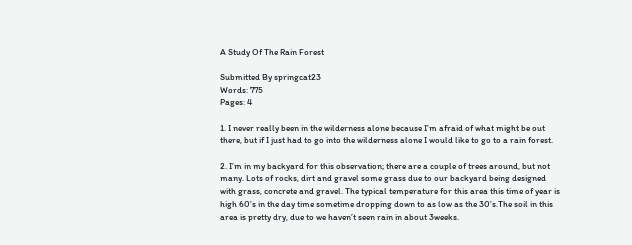A Study Of The Rain Forest

Submitted By springcat23
Words: 775
Pages: 4

1. I never really been in the wilderness alone because I’m afraid of what might be out there, but if I just had to go into the wilderness alone I would like to go to a rain forest.

2. I’m in my backyard for this observation; there are a couple of trees around, but not many. Lots of rocks, dirt and gravel some grass due to our backyard being designed with grass, concrete and gravel. The typical temperature for this area this time of year is high 60’s in the day time sometime dropping down to as low as the 30’s.The soil in this area is pretty dry, due to we haven’t seen rain in about 3weeks.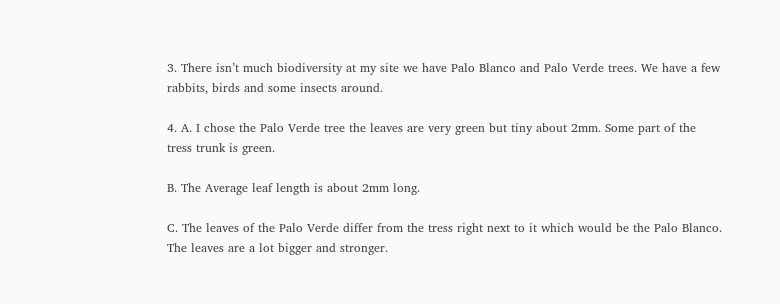3. There isn’t much biodiversity at my site we have Palo Blanco and Palo Verde trees. We have a few rabbits, birds and some insects around.

4. A. I chose the Palo Verde tree the leaves are very green but tiny about 2mm. Some part of the tress trunk is green.

B. The Average leaf length is about 2mm long.

C. The leaves of the Palo Verde differ from the tress right next to it which would be the Palo Blanco. The leaves are a lot bigger and stronger.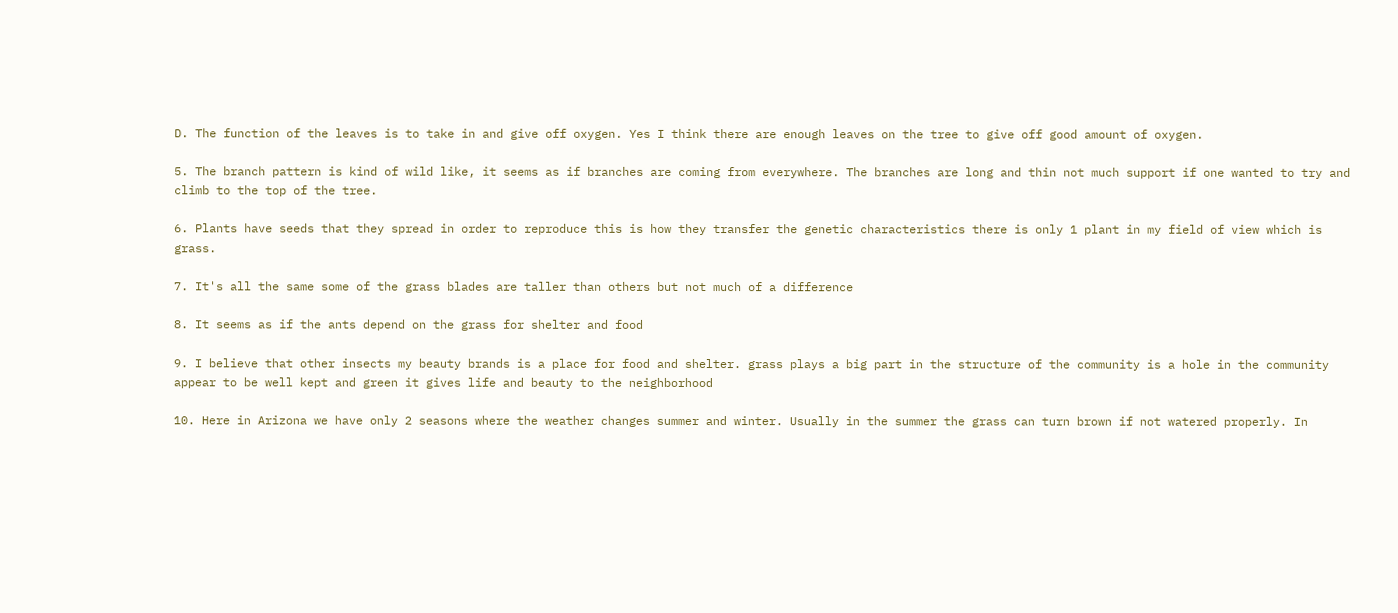D. The function of the leaves is to take in and give off oxygen. Yes I think there are enough leaves on the tree to give off good amount of oxygen.

5. The branch pattern is kind of wild like, it seems as if branches are coming from everywhere. The branches are long and thin not much support if one wanted to try and climb to the top of the tree.

6. Plants have seeds that they spread in order to reproduce this is how they transfer the genetic characteristics there is only 1 plant in my field of view which is grass.

7. It's all the same some of the grass blades are taller than others but not much of a difference

8. It seems as if the ants depend on the grass for shelter and food

9. I believe that other insects my beauty brands is a place for food and shelter. grass plays a big part in the structure of the community is a hole in the community appear to be well kept and green it gives life and beauty to the neighborhood

10. Here in Arizona we have only 2 seasons where the weather changes summer and winter. Usually in the summer the grass can turn brown if not watered properly. In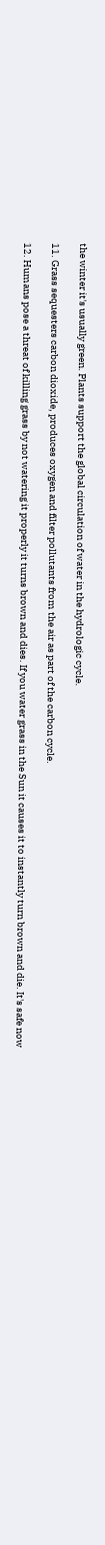the winter it's usually green. Plants support the global circulation of water in the hydrologic cycle.

11. Grass sequesters carbon dioxide, produces oxygen and filter pollutants from the air as part of the carbon cycle.

12. Humans pose a threat of killing grass by not watering it properly it turns brown and dies. If you water grass in the Sun it causes it to instantly turn brown and die. It's safe now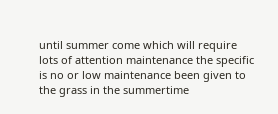until summer come which will require lots of attention maintenance the specific is no or low maintenance been given to the grass in the summertime